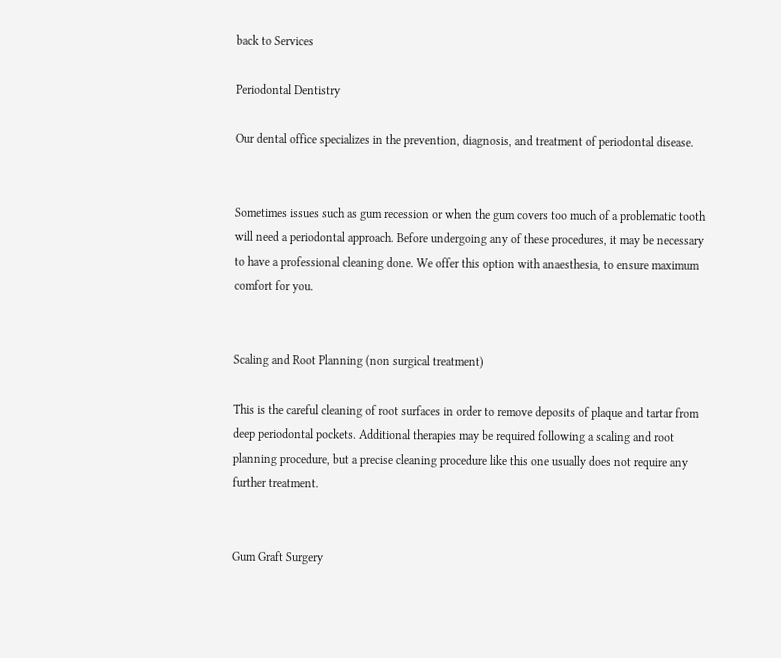back to Services

Periodontal Dentistry

Our dental office specializes in the prevention, diagnosis, and treatment of periodontal disease.


Sometimes issues such as gum recession or when the gum covers too much of a problematic tooth will need a periodontal approach. Before undergoing any of these procedures, it may be necessary to have a professional cleaning done. We offer this option with anaesthesia, to ensure maximum comfort for you.


Scaling and Root Planning (non surgical treatment)

This is the careful cleaning of root surfaces in order to remove deposits of plaque and tartar from deep periodontal pockets. Additional therapies may be required following a scaling and root planning procedure, but a precise cleaning procedure like this one usually does not require any further treatment.


Gum Graft Surgery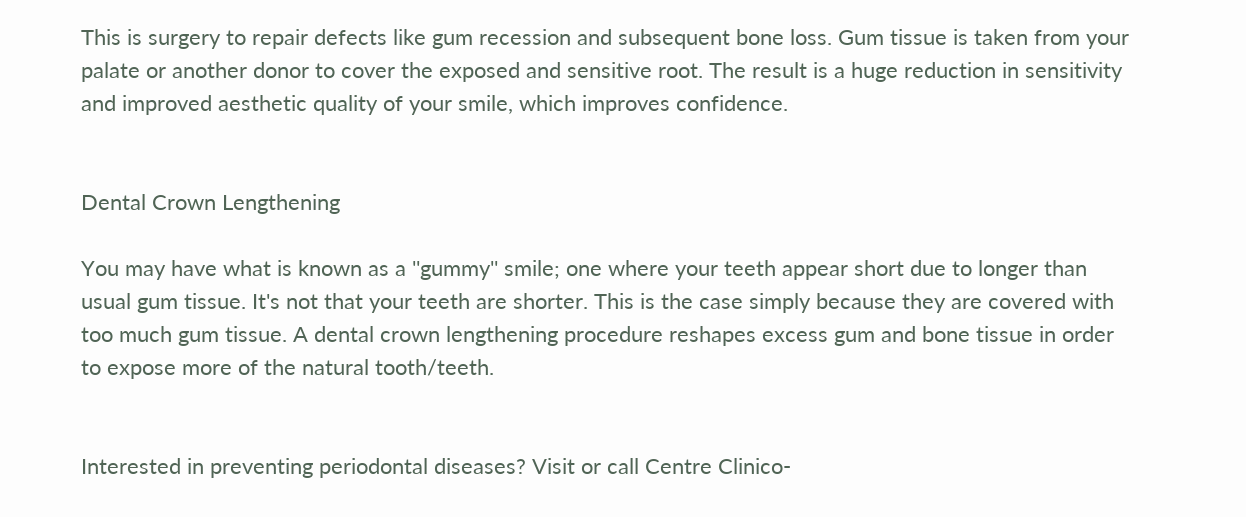This is surgery to repair defects like gum recession and subsequent bone loss. Gum tissue is taken from your palate or another donor to cover the exposed and sensitive root. The result is a huge reduction in sensitivity and improved aesthetic quality of your smile, which improves confidence.


Dental Crown Lengthening

You may have what is known as a ''gummy'' smile; one where your teeth appear short due to longer than usual gum tissue. It's not that your teeth are shorter. This is the case simply because they are covered with too much gum tissue. A dental crown lengthening procedure reshapes excess gum and bone tissue in order to expose more of the natural tooth/teeth.


Interested in preventing periodontal diseases? Visit or call Centre Clinico-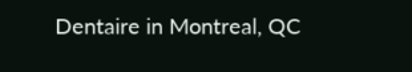Dentaire in Montreal, QC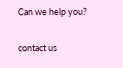Can we help you?

contact us